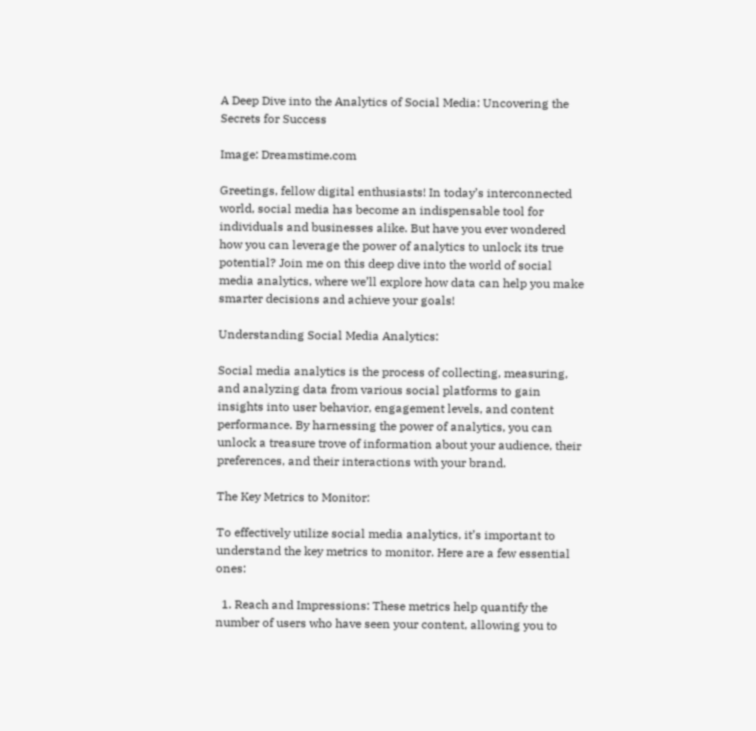A Deep Dive into the Analytics of Social Media: Uncovering the Secrets for Success

Image: Dreamstime.com

Greetings, fellow digital enthusiasts! In today’s interconnected world, social media has become an indispensable tool for individuals and businesses alike. But have you ever wondered how you can leverage the power of analytics to unlock its true potential? Join me on this deep dive into the world of social media analytics, where we’ll explore how data can help you make smarter decisions and achieve your goals!

Understanding Social Media Analytics:

Social media analytics is the process of collecting, measuring, and analyzing data from various social platforms to gain insights into user behavior, engagement levels, and content performance. By harnessing the power of analytics, you can unlock a treasure trove of information about your audience, their preferences, and their interactions with your brand.

The Key Metrics to Monitor:

To effectively utilize social media analytics, it’s important to understand the key metrics to monitor. Here are a few essential ones:

  1. Reach and Impressions: These metrics help quantify the number of users who have seen your content, allowing you to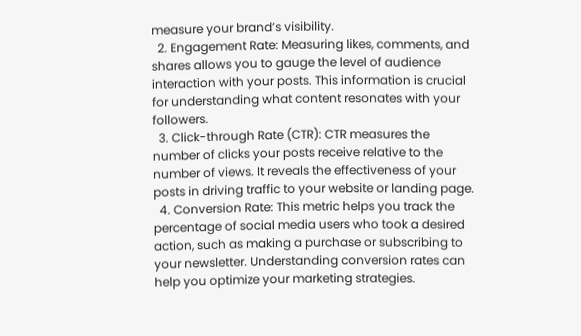measure your brand’s visibility.
  2. Engagement Rate: Measuring likes, comments, and shares allows you to gauge the level of audience interaction with your posts. This information is crucial for understanding what content resonates with your followers.
  3. Click-through Rate (CTR): CTR measures the number of clicks your posts receive relative to the number of views. It reveals the effectiveness of your posts in driving traffic to your website or landing page.
  4. Conversion Rate: This metric helps you track the percentage of social media users who took a desired action, such as making a purchase or subscribing to your newsletter. Understanding conversion rates can help you optimize your marketing strategies.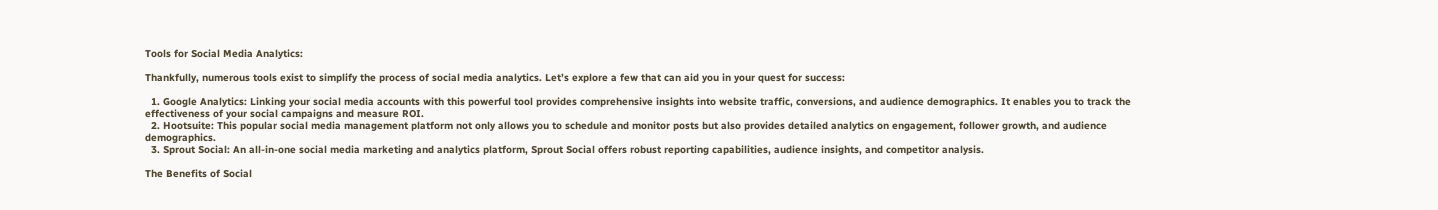Tools for Social Media Analytics:

Thankfully, numerous tools exist to simplify the process of social media analytics. Let’s explore a few that can aid you in your quest for success:

  1. Google Analytics: Linking your social media accounts with this powerful tool provides comprehensive insights into website traffic, conversions, and audience demographics. It enables you to track the effectiveness of your social campaigns and measure ROI.
  2. Hootsuite: This popular social media management platform not only allows you to schedule and monitor posts but also provides detailed analytics on engagement, follower growth, and audience demographics.
  3. Sprout Social: An all-in-one social media marketing and analytics platform, Sprout Social offers robust reporting capabilities, audience insights, and competitor analysis.

The Benefits of Social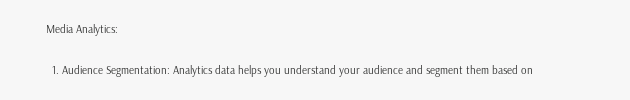Media Analytics:

  1. Audience Segmentation: Analytics data helps you understand your audience and segment them based on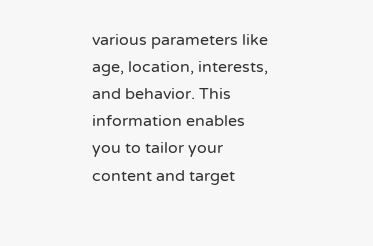various parameters like age, location, interests, and behavior. This information enables you to tailor your content and target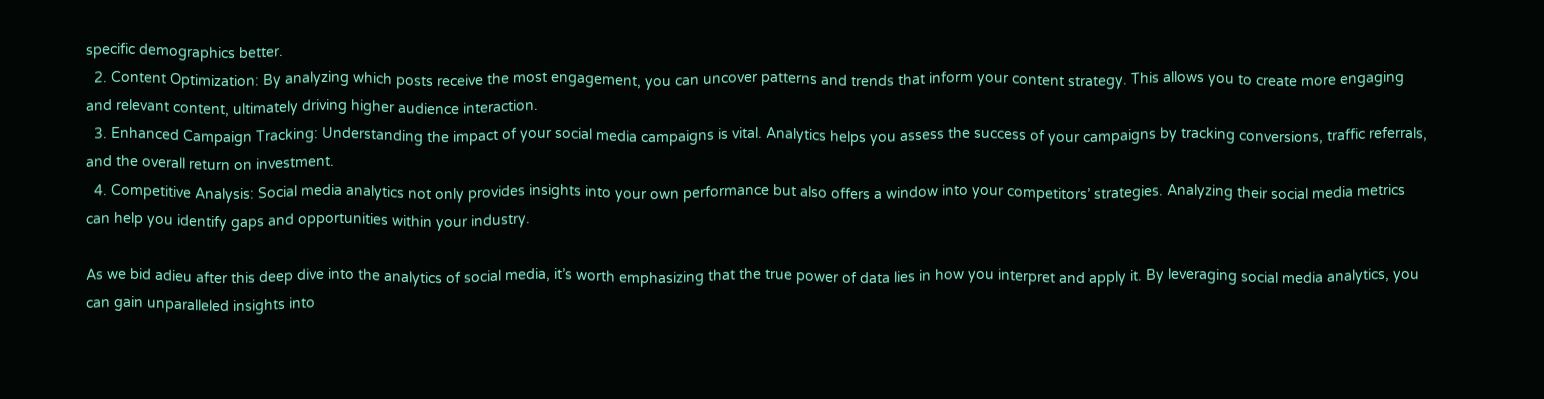specific demographics better.
  2. Content Optimization: By analyzing which posts receive the most engagement, you can uncover patterns and trends that inform your content strategy. This allows you to create more engaging and relevant content, ultimately driving higher audience interaction.
  3. Enhanced Campaign Tracking: Understanding the impact of your social media campaigns is vital. Analytics helps you assess the success of your campaigns by tracking conversions, traffic referrals, and the overall return on investment.
  4. Competitive Analysis: Social media analytics not only provides insights into your own performance but also offers a window into your competitors’ strategies. Analyzing their social media metrics can help you identify gaps and opportunities within your industry.

As we bid adieu after this deep dive into the analytics of social media, it’s worth emphasizing that the true power of data lies in how you interpret and apply it. By leveraging social media analytics, you can gain unparalleled insights into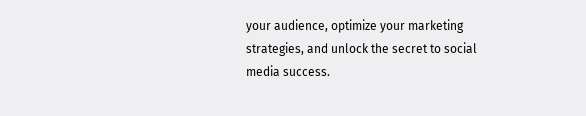your audience, optimize your marketing strategies, and unlock the secret to social media success.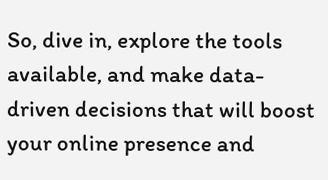So, dive in, explore the tools available, and make data-driven decisions that will boost your online presence and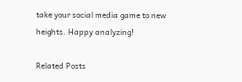take your social media game to new heights. Happy analyzing!

Related Posts